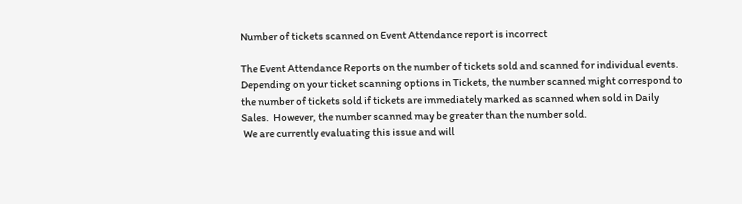Number of tickets scanned on Event Attendance report is incorrect

The Event Attendance Reports on the number of tickets sold and scanned for individual events.  Depending on your ticket scanning options in Tickets, the number scanned might correspond to the number of tickets sold if tickets are immediately marked as scanned when sold in Daily Sales.  However, the number scanned may be greater than the number sold.
 We are currently evaluating this issue and will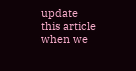update this article when we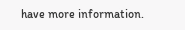have more information.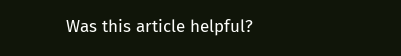Was this article helpful?